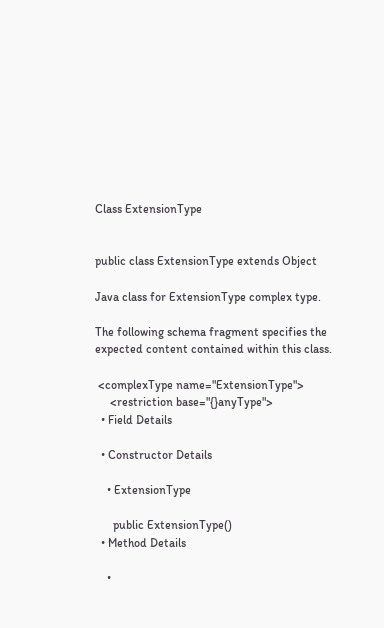Class ExtensionType


public class ExtensionType extends Object

Java class for ExtensionType complex type.

The following schema fragment specifies the expected content contained within this class.

 <complexType name="ExtensionType">
     <restriction base="{}anyType">
  • Field Details

  • Constructor Details

    • ExtensionType

      public ExtensionType()
  • Method Details

    •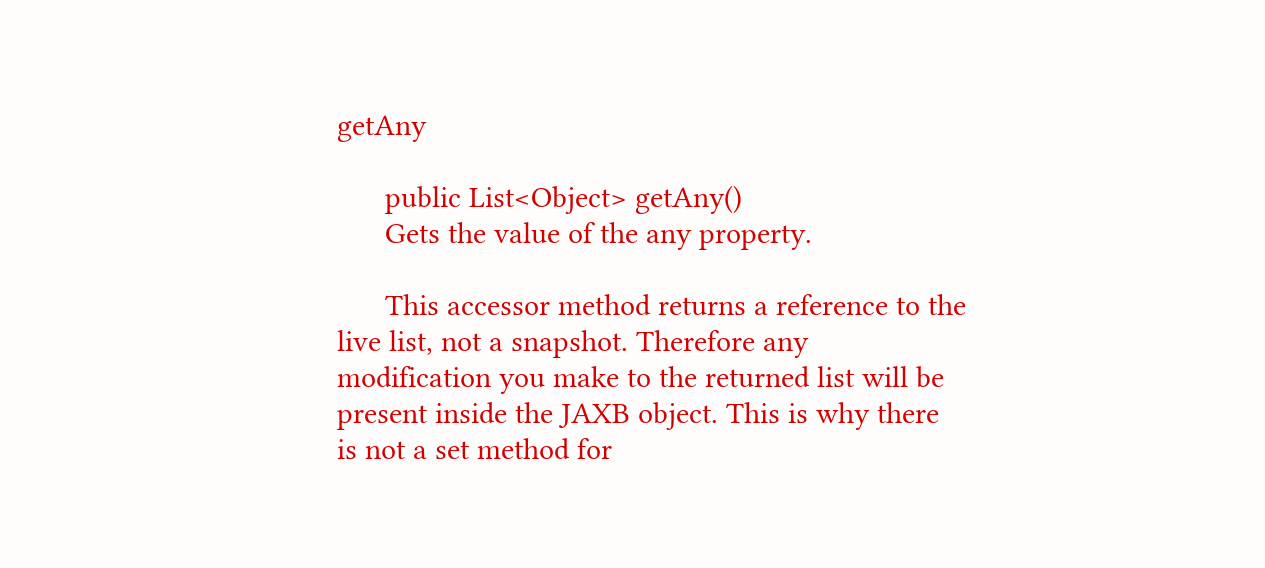getAny

      public List<Object> getAny()
      Gets the value of the any property.

      This accessor method returns a reference to the live list, not a snapshot. Therefore any modification you make to the returned list will be present inside the JAXB object. This is why there is not a set method for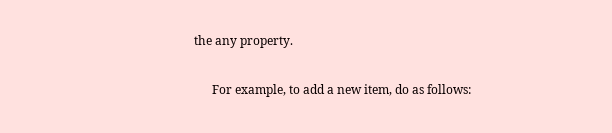the any property.

      For example, to add a new item, do as follows: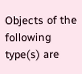Objects of the following type(s) are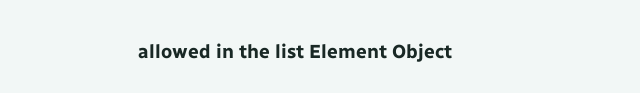allowed in the list Element Object